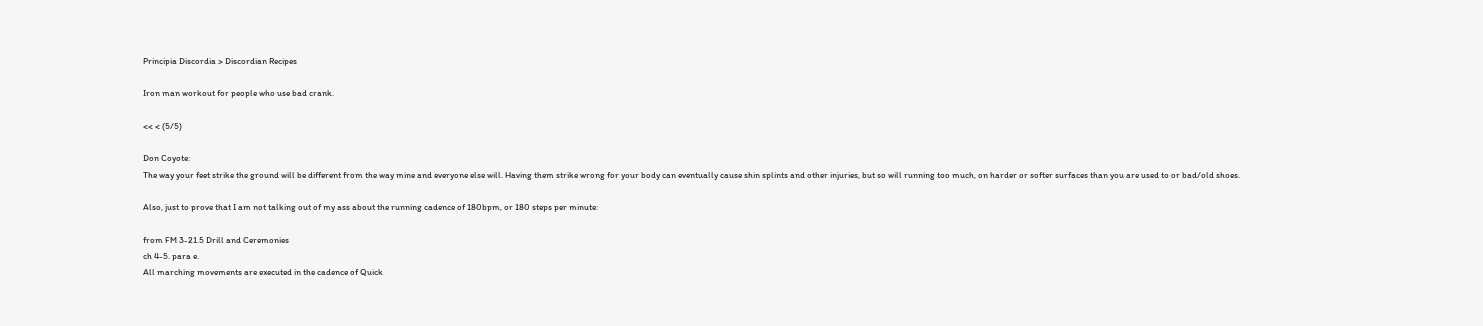Principia Discordia > Discordian Recipes

Iron man workout for people who use bad crank.

<< < (5/5)

Don Coyote:
The way your feet strike the ground will be different from the way mine and everyone else will. Having them strike wrong for your body can eventually cause shin splints and other injuries, but so will running too much, on harder or softer surfaces than you are used to or bad/old shoes.

Also, just to prove that I am not talking out of my ass about the running cadence of 180bpm, or 180 steps per minute:

from FM 3-21.5 Drill and Ceremonies
ch 4-5. para e.
All marching movements are executed in the cadence of Quick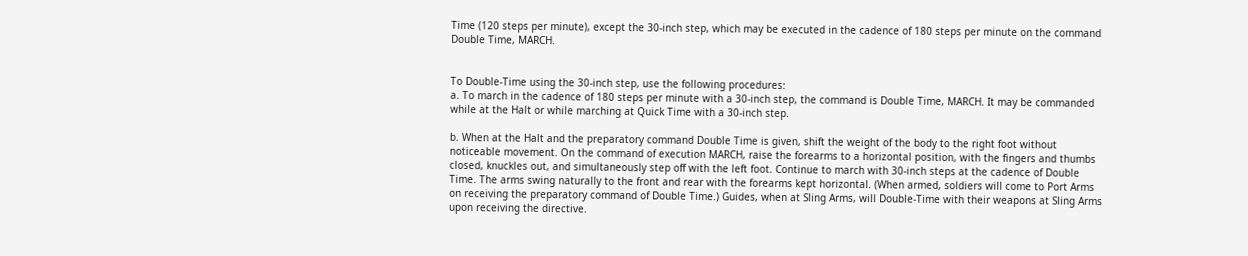Time (120 steps per minute), except the 30-inch step, which may be executed in the cadence of 180 steps per minute on the command Double Time, MARCH.


To Double-Time using the 30-inch step, use the following procedures:
a. To march in the cadence of 180 steps per minute with a 30-inch step, the command is Double Time, MARCH. It may be commanded while at the Halt or while marching at Quick Time with a 30-inch step.

b. When at the Halt and the preparatory command Double Time is given, shift the weight of the body to the right foot without noticeable movement. On the command of execution MARCH, raise the forearms to a horizontal position, with the fingers and thumbs closed, knuckles out, and simultaneously step off with the left foot. Continue to march with 30-inch steps at the cadence of Double Time. The arms swing naturally to the front and rear with the forearms kept horizontal. (When armed, soldiers will come to Port Arms on receiving the preparatory command of Double Time.) Guides, when at Sling Arms, will Double-Time with their weapons at Sling Arms upon receiving the directive.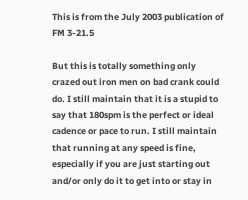This is from the July 2003 publication of FM 3-21.5

But this is totally something only crazed out iron men on bad crank could do. I still maintain that it is a stupid to say that 180spm is the perfect or ideal cadence or pace to run. I still maintain that running at any speed is fine, especially if you are just starting out and/or only do it to get into or stay in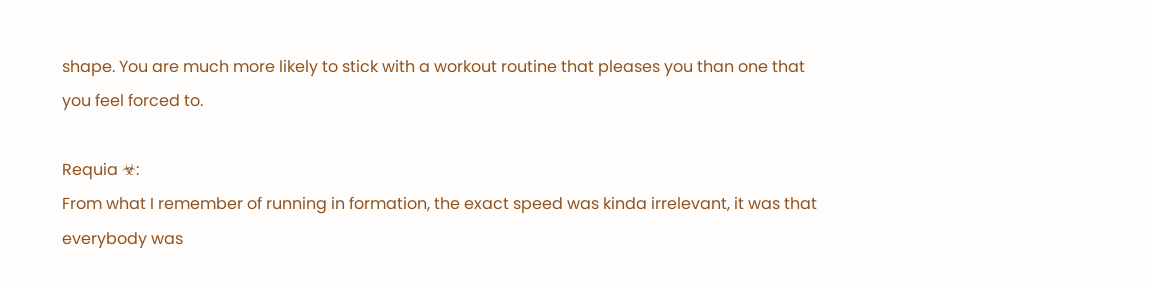shape. You are much more likely to stick with a workout routine that pleases you than one that you feel forced to.

Requia ☣:
From what I remember of running in formation, the exact speed was kinda irrelevant, it was that everybody was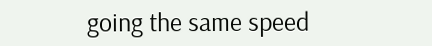going the same speed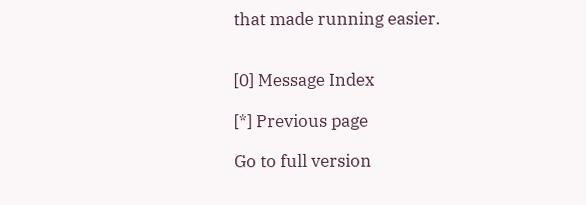that made running easier.


[0] Message Index

[*] Previous page

Go to full version